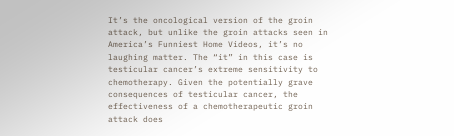It’s the oncological version of the groin attack, but unlike the groin attacks seen in America’s Funniest Home Videos, it’s no laughing matter. The “it” in this case is testicular cancer’s extreme sensitivity to chemotherapy. Given the potentially grave consequences of testicular cancer, the effectiveness of a chemotherapeutic groin attack does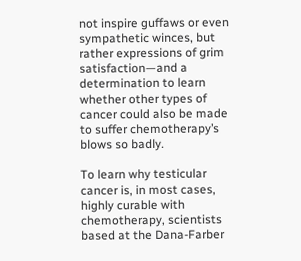not inspire guffaws or even sympathetic winces, but rather expressions of grim satisfaction—and a determination to learn whether other types of cancer could also be made to suffer chemotherapy’s blows so badly.

To learn why testicular cancer is, in most cases, highly curable with chemotherapy, scientists based at the Dana-Farber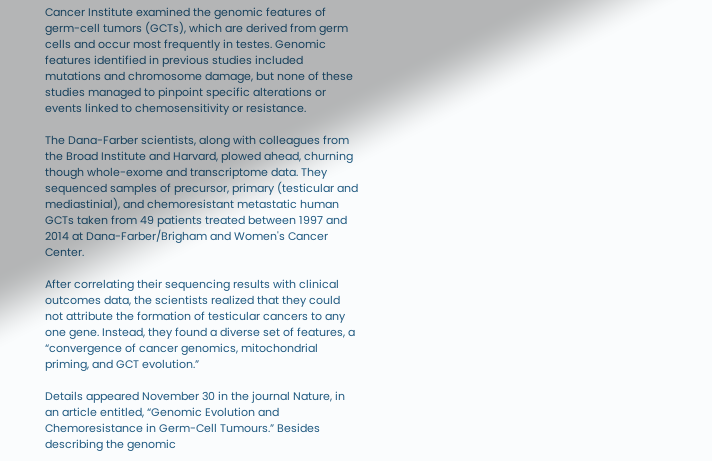Cancer Institute examined the genomic features of germ-cell tumors (GCTs), which are derived from germ cells and occur most frequently in testes. Genomic features identified in previous studies included mutations and chromosome damage, but none of these studies managed to pinpoint specific alterations or events linked to chemosensitivity or resistance.

The Dana-Farber scientists, along with colleagues from the Broad Institute and Harvard, plowed ahead, churning though whole-exome and transcriptome data. They sequenced samples of precursor, primary (testicular and mediastinial), and chemoresistant metastatic human GCTs taken from 49 patients treated between 1997 and 2014 at Dana-Farber/Brigham and Women's Cancer Center.

After correlating their sequencing results with clinical outcomes data, the scientists realized that they could not attribute the formation of testicular cancers to any one gene. Instead, they found a diverse set of features, a “convergence of cancer genomics, mitochondrial priming, and GCT evolution.”

Details appeared November 30 in the journal Nature, in an article entitled, “Genomic Evolution and Chemoresistance in Germ-Cell Tumours.” Besides describing the genomic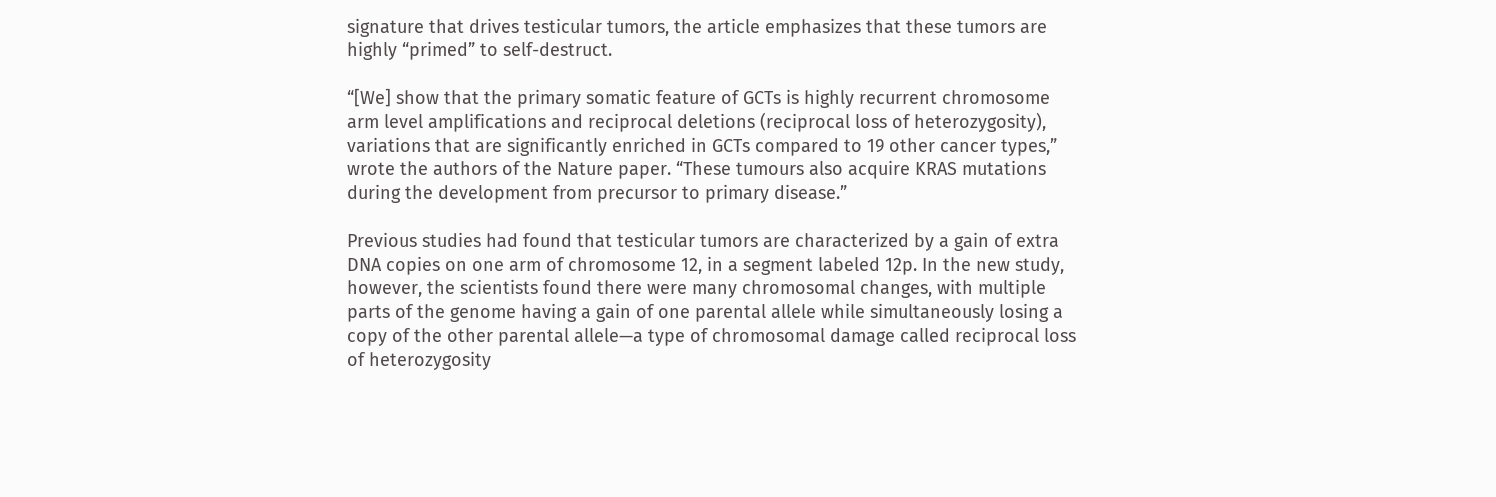signature that drives testicular tumors, the article emphasizes that these tumors are highly “primed” to self-destruct.

“[We] show that the primary somatic feature of GCTs is highly recurrent chromosome arm level amplifications and reciprocal deletions (reciprocal loss of heterozygosity), variations that are significantly enriched in GCTs compared to 19 other cancer types,” wrote the authors of the Nature paper. “These tumours also acquire KRAS mutations during the development from precursor to primary disease.”

Previous studies had found that testicular tumors are characterized by a gain of extra DNA copies on one arm of chromosome 12, in a segment labeled 12p. In the new study, however, the scientists found there were many chromosomal changes, with multiple parts of the genome having a gain of one parental allele while simultaneously losing a copy of the other parental allele—a type of chromosomal damage called reciprocal loss of heterozygosity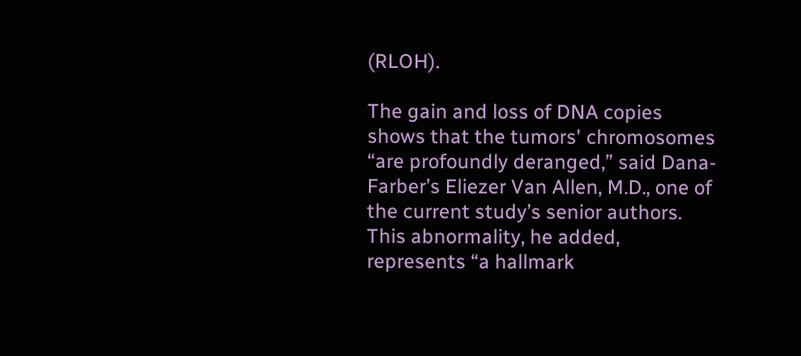(RLOH).

The gain and loss of DNA copies shows that the tumors' chromosomes “are profoundly deranged,” said Dana-Farber’s Eliezer Van Allen, M.D., one of the current study’s senior authors. This abnormality, he added, represents “a hallmark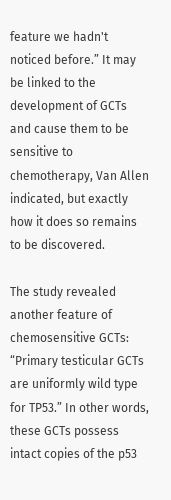feature we hadn't noticed before.” It may be linked to the development of GCTs and cause them to be sensitive to chemotherapy, Van Allen indicated, but exactly how it does so remains to be discovered.

The study revealed another feature of chemosensitive GCTs: “Primary testicular GCTs are uniformly wild type for TP53.” In other words, these GCTs possess intact copies of the p53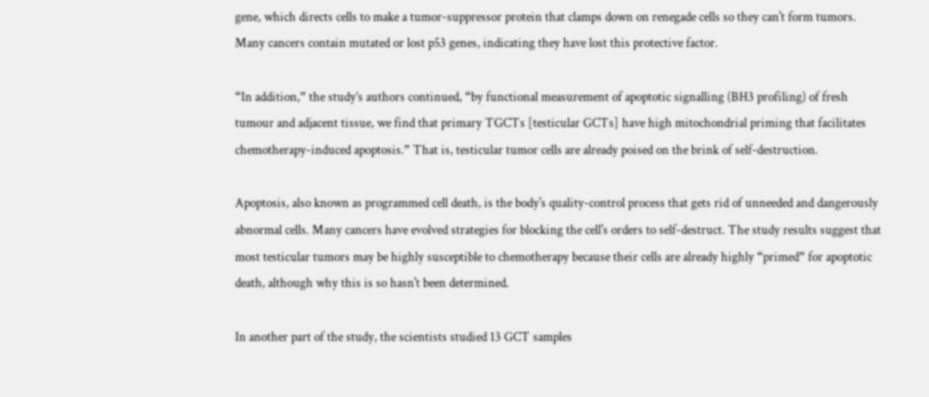gene, which directs cells to make a tumor-suppressor protein that clamps down on renegade cells so they can't form tumors. Many cancers contain mutated or lost p53 genes, indicating they have lost this protective factor.

“In addition,” the study’s authors continued, “by functional measurement of apoptotic signalling (BH3 profiling) of fresh tumour and adjacent tissue, we find that primary TGCTs [testicular GCTs] have high mitochondrial priming that facilitates chemotherapy-induced apoptosis.” That is, testicular tumor cells are already poised on the brink of self-destruction.

Apoptosis, also known as programmed cell death, is the body's quality-control process that gets rid of unneeded and dangerously abnormal cells. Many cancers have evolved strategies for blocking the cell's orders to self-destruct. The study results suggest that most testicular tumors may be highly susceptible to chemotherapy because their cells are already highly “primed” for apoptotic death, although why this is so hasn't been determined.

In another part of the study, the scientists studied 13 GCT samples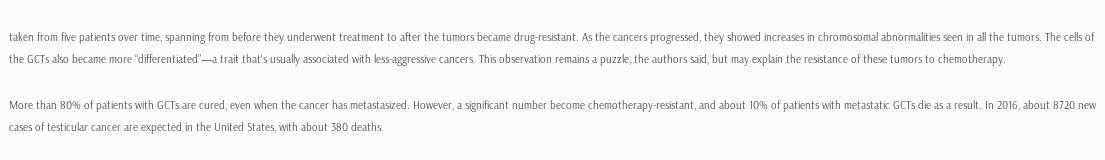taken from five patients over time, spanning from before they underwent treatment to after the tumors became drug-resistant. As the cancers progressed, they showed increases in chromosomal abnormalities seen in all the tumors. The cells of the GCTs also became more “differentiated”—a trait that's usually associated with less-aggressive cancers. This observation remains a puzzle, the authors said, but may explain the resistance of these tumors to chemotherapy.

More than 80% of patients with GCTs are cured, even when the cancer has metastasized. However, a significant number become chemotherapy-resistant, and about 10% of patients with metastatic GCTs die as a result. In 2016, about 8720 new cases of testicular cancer are expected in the United States, with about 380 deaths.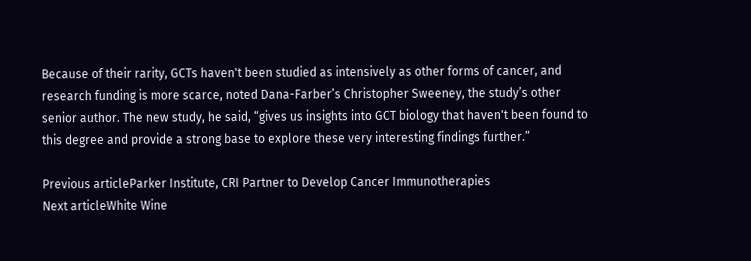Because of their rarity, GCTs haven't been studied as intensively as other forms of cancer, and research funding is more scarce, noted Dana-Farber’s Christopher Sweeney, the study’s other senior author. The new study, he said, “gives us insights into GCT biology that haven't been found to this degree and provide a strong base to explore these very interesting findings further.”

Previous articleParker Institute, CRI Partner to Develop Cancer Immunotherapies
Next articleWhite Wine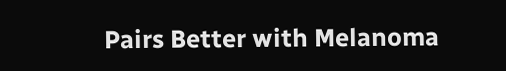Pairs Better with Melanoma